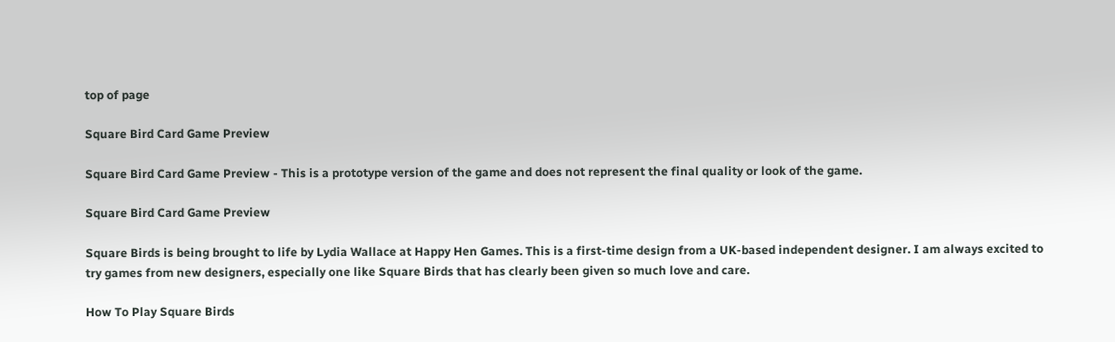top of page

Square Bird Card Game Preview

Square Bird Card Game Preview - This is a prototype version of the game and does not represent the final quality or look of the game.

Square Bird Card Game Preview

Square Birds is being brought to life by Lydia Wallace at Happy Hen Games. This is a first-time design from a UK-based independent designer. I am always excited to try games from new designers, especially one like Square Birds that has clearly been given so much love and care.

How To Play Square Birds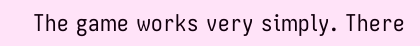The game works very simply. There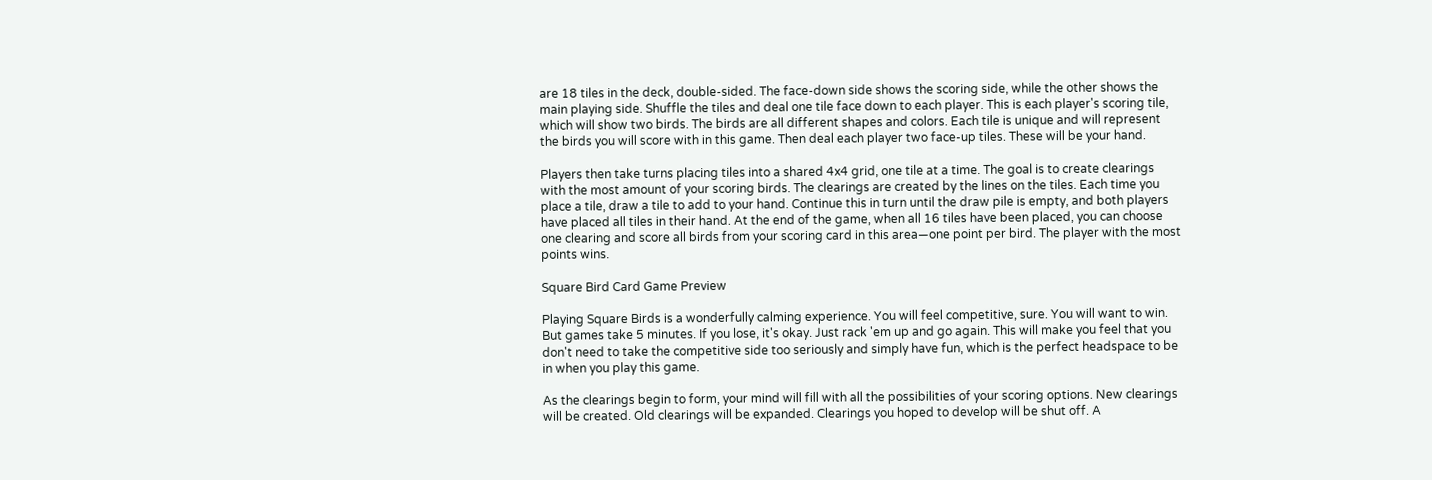are 18 tiles in the deck, double-sided. The face-down side shows the scoring side, while the other shows the main playing side. Shuffle the tiles and deal one tile face down to each player. This is each player's scoring tile, which will show two birds. The birds are all different shapes and colors. Each tile is unique and will represent the birds you will score with in this game. Then deal each player two face-up tiles. These will be your hand.

Players then take turns placing tiles into a shared 4x4 grid, one tile at a time. The goal is to create clearings with the most amount of your scoring birds. The clearings are created by the lines on the tiles. Each time you place a tile, draw a tile to add to your hand. Continue this in turn until the draw pile is empty, and both players have placed all tiles in their hand. At the end of the game, when all 16 tiles have been placed, you can choose one clearing and score all birds from your scoring card in this area—one point per bird. The player with the most points wins.

Square Bird Card Game Preview

Playing Square Birds is a wonderfully calming experience. You will feel competitive, sure. You will want to win. But games take 5 minutes. If you lose, it's okay. Just rack 'em up and go again. This will make you feel that you don't need to take the competitive side too seriously and simply have fun, which is the perfect headspace to be in when you play this game.

As the clearings begin to form, your mind will fill with all the possibilities of your scoring options. New clearings will be created. Old clearings will be expanded. Clearings you hoped to develop will be shut off. A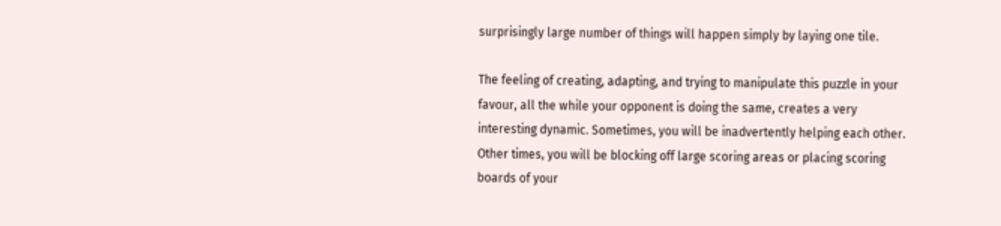surprisingly large number of things will happen simply by laying one tile.

The feeling of creating, adapting, and trying to manipulate this puzzle in your favour, all the while your opponent is doing the same, creates a very interesting dynamic. Sometimes, you will be inadvertently helping each other. Other times, you will be blocking off large scoring areas or placing scoring boards of your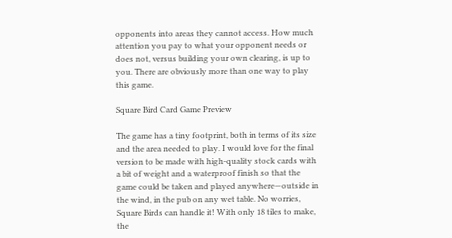opponents into areas they cannot access. How much attention you pay to what your opponent needs or does not, versus building your own clearing, is up to you. There are obviously more than one way to play this game.

Square Bird Card Game Preview

The game has a tiny footprint, both in terms of its size and the area needed to play. I would love for the final version to be made with high-quality stock cards with a bit of weight and a waterproof finish so that the game could be taken and played anywhere—outside in the wind, in the pub on any wet table. No worries, Square Birds can handle it! With only 18 tiles to make, the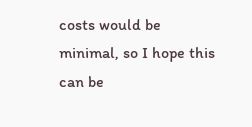costs would be minimal, so I hope this can be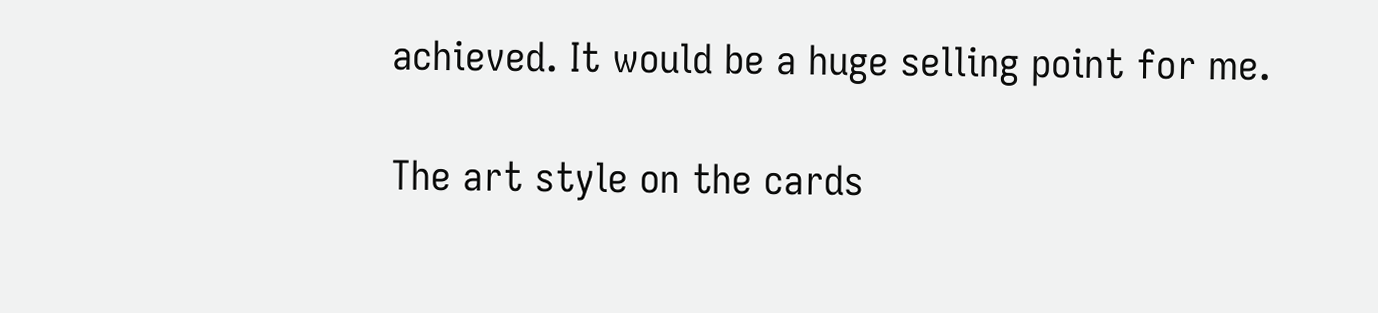achieved. It would be a huge selling point for me.

The art style on the cards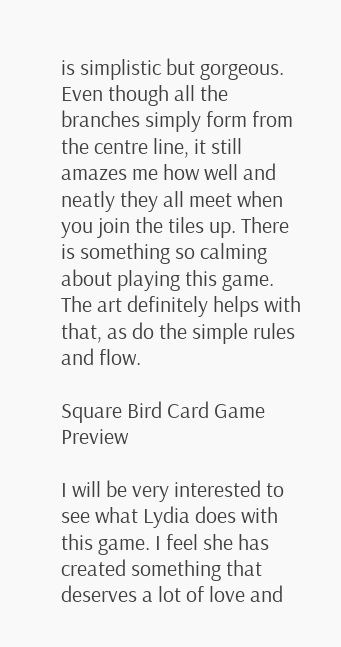is simplistic but gorgeous. Even though all the branches simply form from the centre line, it still amazes me how well and neatly they all meet when you join the tiles up. There is something so calming about playing this game. The art definitely helps with that, as do the simple rules and flow.

Square Bird Card Game Preview

I will be very interested to see what Lydia does with this game. I feel she has created something that deserves a lot of love and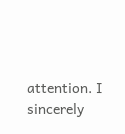attention. I sincerely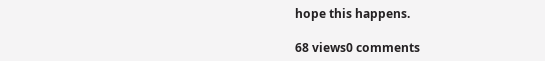hope this happens.

68 views0 comments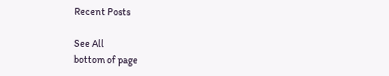Recent Posts

See All
bottom of page